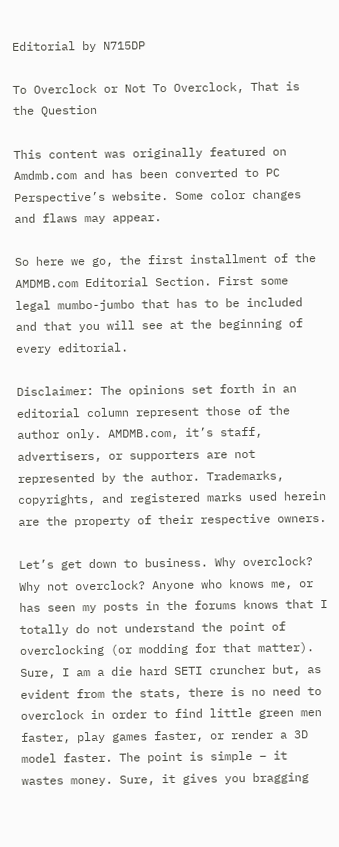Editorial by N715DP

To Overclock or Not To Overclock, That is the Question

This content was originally featured on Amdmb.com and has been converted to PC Perspective’s website. Some color changes and flaws may appear.

So here we go, the first installment of the AMDMB.com Editorial Section. First some legal mumbo-jumbo that has to be included and that you will see at the beginning of every editorial.

Disclaimer: The opinions set forth in an editorial column represent those of the author only. AMDMB.com, it’s staff, advertisers, or supporters are not represented by the author. Trademarks, copyrights, and registered marks used herein are the property of their respective owners.

Let’s get down to business. Why overclock? Why not overclock? Anyone who knows me, or has seen my posts in the forums knows that I totally do not understand the point of overclocking (or modding for that matter). Sure, I am a die hard SETI cruncher but, as evident from the stats, there is no need to overclock in order to find little green men faster, play games faster, or render a 3D model faster. The point is simple – it wastes money. Sure, it gives you bragging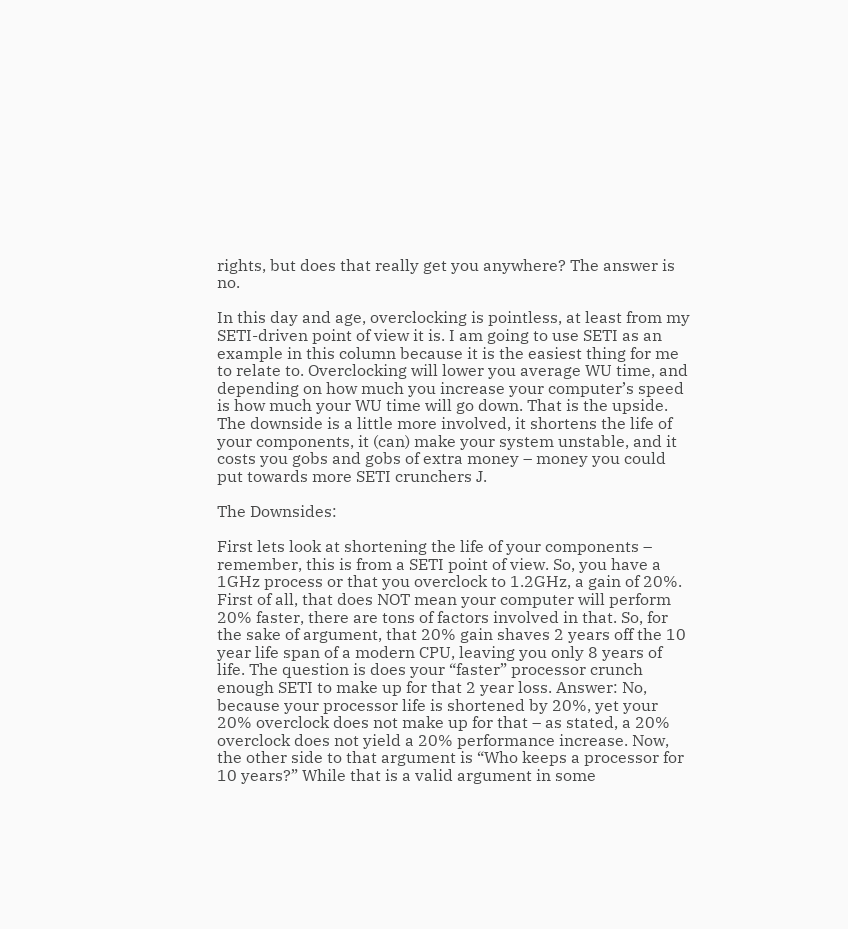rights, but does that really get you anywhere? The answer is no.

In this day and age, overclocking is pointless, at least from my SETI-driven point of view it is. I am going to use SETI as an example in this column because it is the easiest thing for me to relate to. Overclocking will lower you average WU time, and depending on how much you increase your computer’s speed is how much your WU time will go down. That is the upside. The downside is a little more involved, it shortens the life of your components, it (can) make your system unstable, and it costs you gobs and gobs of extra money – money you could put towards more SETI crunchers J.

The Downsides:

First lets look at shortening the life of your components – remember, this is from a SETI point of view. So, you have a 1GHz process or that you overclock to 1.2GHz, a gain of 20%. First of all, that does NOT mean your computer will perform 20% faster, there are tons of factors involved in that. So, for the sake of argument, that 20% gain shaves 2 years off the 10 year life span of a modern CPU, leaving you only 8 years of life. The question is does your “faster” processor crunch enough SETI to make up for that 2 year loss. Answer: No, because your processor life is shortened by 20%, yet your 20% overclock does not make up for that – as stated, a 20% overclock does not yield a 20% performance increase. Now, the other side to that argument is “Who keeps a processor for 10 years?” While that is a valid argument in some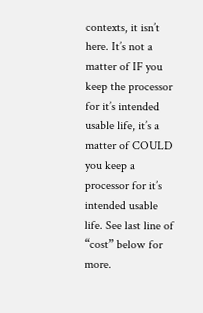contexts, it isn’t here. It’s not a matter of IF you keep the processor for it’s intended usable life, it’s a matter of COULD you keep a processor for it’s intended usable life. See last line of “cost” below for more.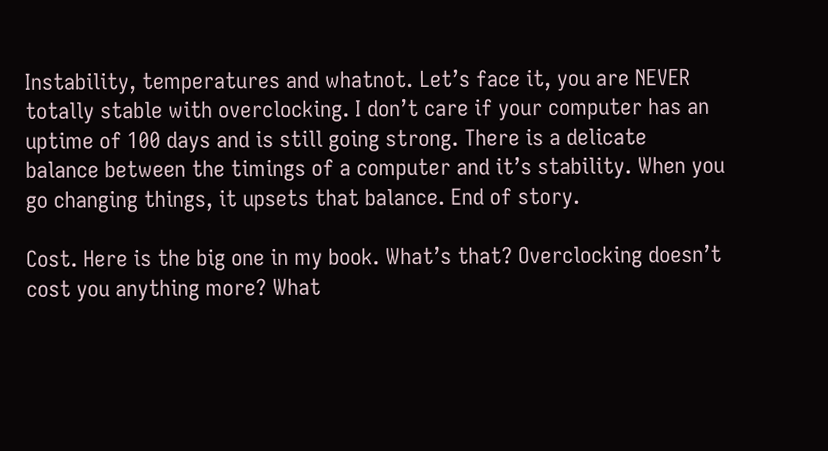Instability, temperatures and whatnot. Let’s face it, you are NEVER totally stable with overclocking. I don’t care if your computer has an uptime of 100 days and is still going strong. There is a delicate balance between the timings of a computer and it’s stability. When you go changing things, it upsets that balance. End of story.

Cost. Here is the big one in my book. What’s that? Overclocking doesn’t cost you anything more? What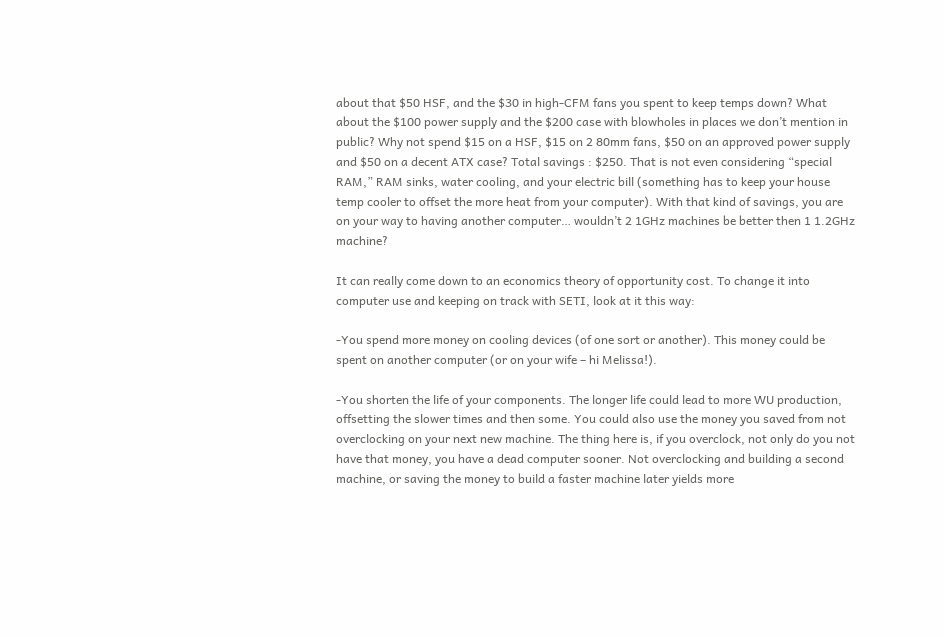about that $50 HSF, and the $30 in high-CFM fans you spent to keep temps down? What about the $100 power supply and the $200 case with blowholes in places we don’t mention in public? Why not spend $15 on a HSF, $15 on 2 80mm fans, $50 on an approved power supply and $50 on a decent ATX case? Total savings : $250. That is not even considering “special RAM,” RAM sinks, water cooling, and your electric bill (something has to keep your house temp cooler to offset the more heat from your computer). With that kind of savings, you are on your way to having another computer… wouldn’t 2 1GHz machines be better then 1 1.2GHz machine?

It can really come down to an economics theory of opportunity cost. To change it into computer use and keeping on track with SETI, look at it this way:

-You spend more money on cooling devices (of one sort or another). This money could be spent on another computer (or on your wife – hi Melissa!).

-You shorten the life of your components. The longer life could lead to more WU production, offsetting the slower times and then some. You could also use the money you saved from not overclocking on your next new machine. The thing here is, if you overclock, not only do you not have that money, you have a dead computer sooner. Not overclocking and building a second machine, or saving the money to build a faster machine later yields more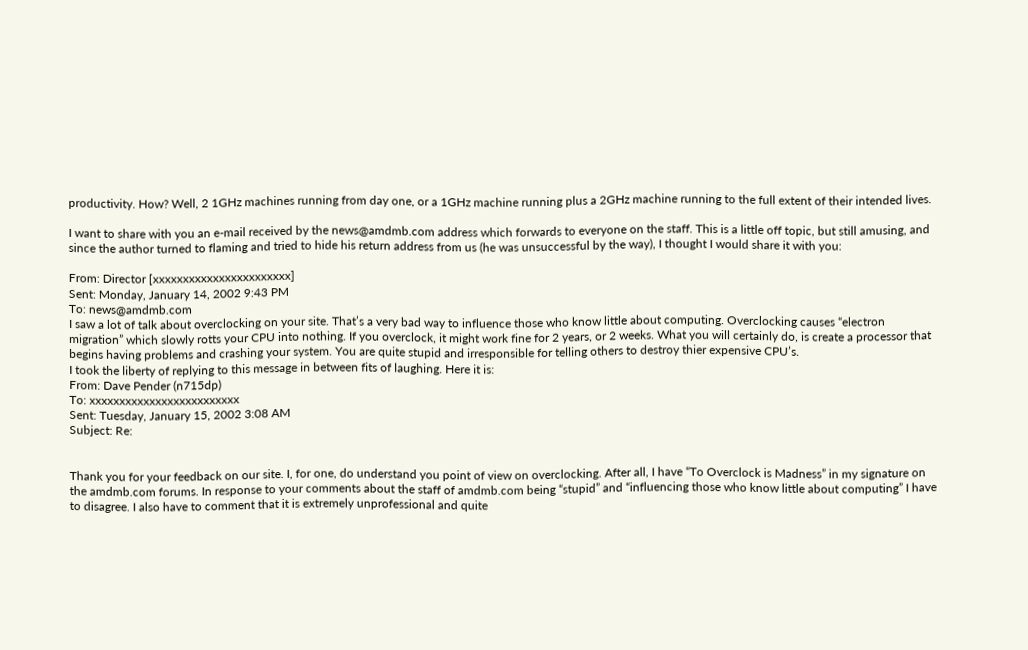productivity. How? Well, 2 1GHz machines running from day one, or a 1GHz machine running plus a 2GHz machine running to the full extent of their intended lives.

I want to share with you an e-mail received by the news@amdmb.com address which forwards to everyone on the staff. This is a little off topic, but still amusing, and since the author turned to flaming and tried to hide his return address from us (he was unsuccessful by the way), I thought I would share it with you:

From: Director [xxxxxxxxxxxxxxxxxxxxxxx]
Sent: Monday, January 14, 2002 9:43 PM
To: news@amdmb.com
I saw a lot of talk about overclocking on your site. That’s a very bad way to influence those who know little about computing. Overclocking causes “electron migration” which slowly rotts your CPU into nothing. If you overclock, it might work fine for 2 years, or 2 weeks. What you will certainly do, is create a processor that begins having problems and crashing your system. You are quite stupid and irresponsible for telling others to destroy thier expensive CPU’s.
I took the liberty of replying to this message in between fits of laughing. Here it is:
From: Dave Pender (n715dp)
To: xxxxxxxxxxxxxxxxxxxxxxxxx
Sent: Tuesday, January 15, 2002 3:08 AM
Subject: Re:


Thank you for your feedback on our site. I, for one, do understand you point of view on overclocking. After all, I have “To Overclock is Madness” in my signature on the amdmb.com forums. In response to your comments about the staff of amdmb.com being “stupid” and “influencing those who know little about computing” I have to disagree. I also have to comment that it is extremely unprofessional and quite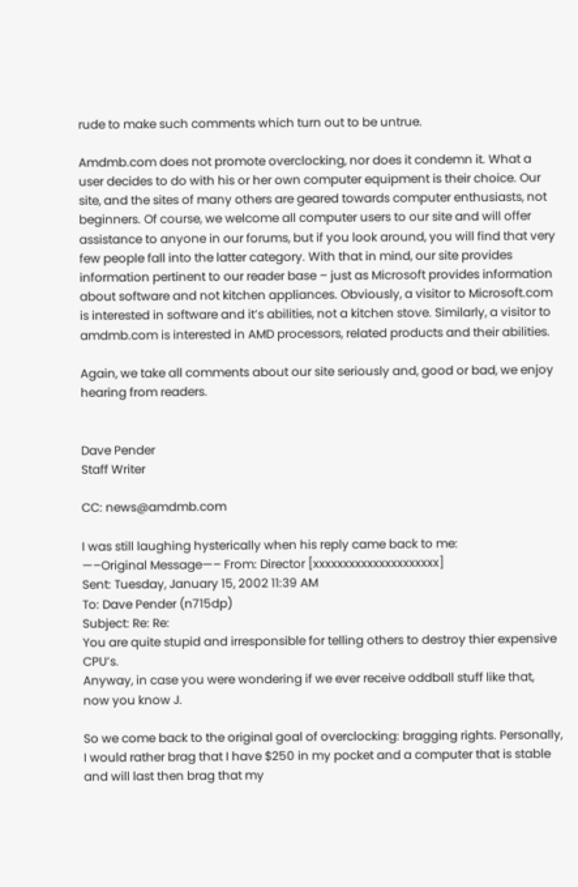rude to make such comments which turn out to be untrue.

Amdmb.com does not promote overclocking, nor does it condemn it. What a user decides to do with his or her own computer equipment is their choice. Our site, and the sites of many others are geared towards computer enthusiasts, not beginners. Of course, we welcome all computer users to our site and will offer assistance to anyone in our forums, but if you look around, you will find that very few people fall into the latter category. With that in mind, our site provides information pertinent to our reader base – just as Microsoft provides information about software and not kitchen appliances. Obviously, a visitor to Microsoft.com is interested in software and it’s abilities, not a kitchen stove. Similarly, a visitor to amdmb.com is interested in AMD processors, related products and their abilities.

Again, we take all comments about our site seriously and, good or bad, we enjoy hearing from readers.


Dave Pender
Staff Writer

CC: news@amdmb.com

I was still laughing hysterically when his reply came back to me:
—–Original Message—– From: Director [xxxxxxxxxxxxxxxxxxxxx]
Sent: Tuesday, January 15, 2002 11:39 AM
To: Dave Pender (n715dp)
Subject: Re: Re:
You are quite stupid and irresponsible for telling others to destroy thier expensive CPU’s.
Anyway, in case you were wondering if we ever receive oddball stuff like that, now you know J.

So we come back to the original goal of overclocking: bragging rights. Personally, I would rather brag that I have $250 in my pocket and a computer that is stable and will last then brag that my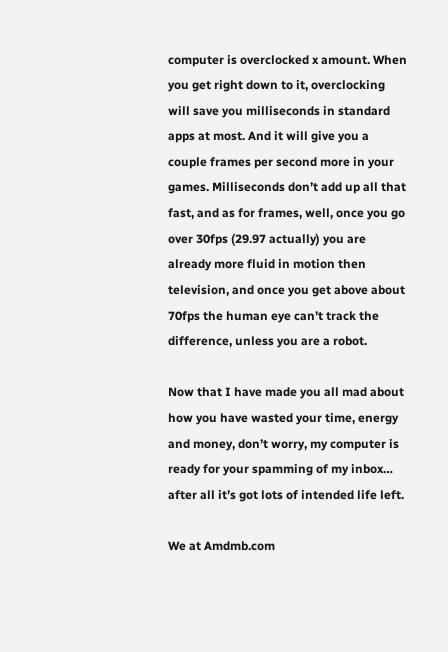computer is overclocked x amount. When you get right down to it, overclocking will save you milliseconds in standard apps at most. And it will give you a couple frames per second more in your games. Milliseconds don’t add up all that fast, and as for frames, well, once you go over 30fps (29.97 actually) you are already more fluid in motion then television, and once you get above about 70fps the human eye can’t track the difference, unless you are a robot.

Now that I have made you all mad about how you have wasted your time, energy and money, don’t worry, my computer is ready for your spamming of my inbox… after all it’s got lots of intended life left.

We at Amdmb.com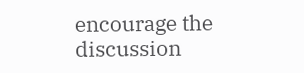encourage the discussion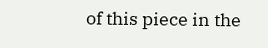of this piece in the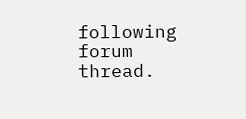following forum thread.